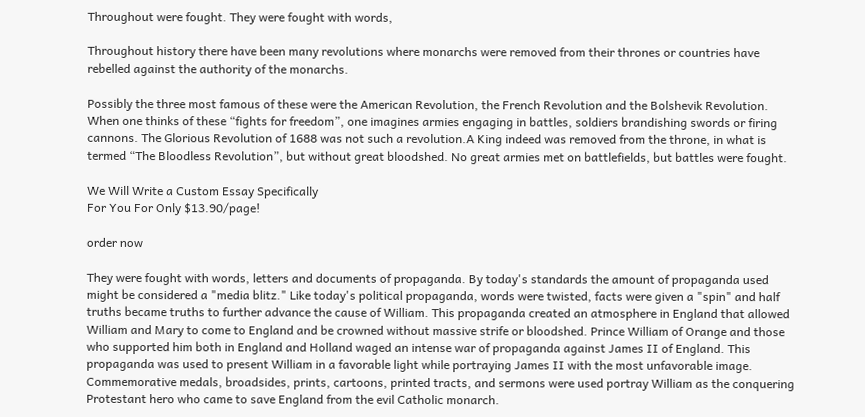Throughout were fought. They were fought with words,

Throughout history there have been many revolutions where monarchs were removed from their thrones or countries have rebelled against the authority of the monarchs.

Possibly the three most famous of these were the American Revolution, the French Revolution and the Bolshevik Revolution. When one thinks of these “fights for freedom”, one imagines armies engaging in battles, soldiers brandishing swords or firing cannons. The Glorious Revolution of 1688 was not such a revolution.A King indeed was removed from the throne, in what is termed “The Bloodless Revolution”, but without great bloodshed. No great armies met on battlefields, but battles were fought.

We Will Write a Custom Essay Specifically
For You For Only $13.90/page!

order now

They were fought with words, letters and documents of propaganda. By today's standards the amount of propaganda used might be considered a "media blitz." Like today's political propaganda, words were twisted, facts were given a "spin" and half truths became truths to further advance the cause of William. This propaganda created an atmosphere in England that allowed William and Mary to come to England and be crowned without massive strife or bloodshed. Prince William of Orange and those who supported him both in England and Holland waged an intense war of propaganda against James II of England. This propaganda was used to present William in a favorable light while portraying James II with the most unfavorable image. Commemorative medals, broadsides, prints, cartoons, printed tracts, and sermons were used portray William as the conquering Protestant hero who came to save England from the evil Catholic monarch.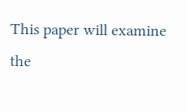This paper will examine the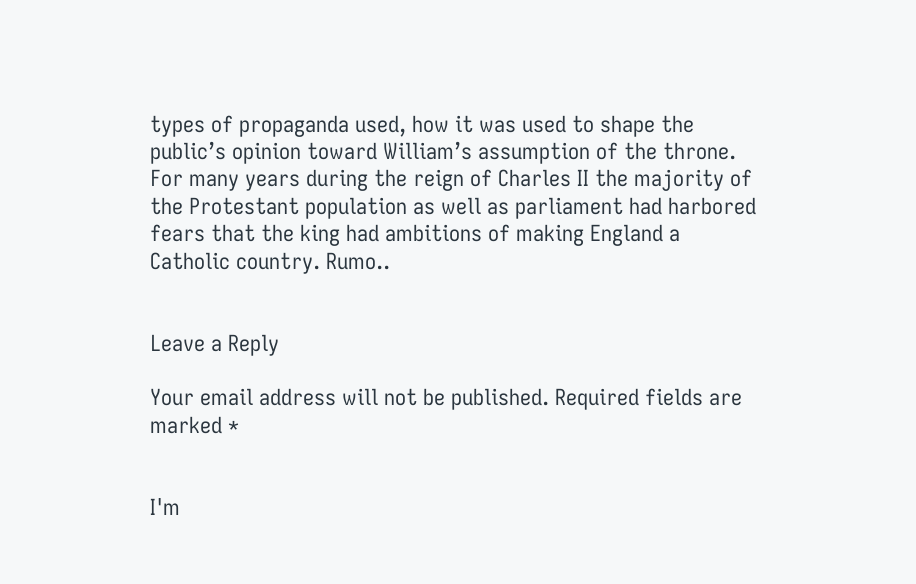types of propaganda used, how it was used to shape the public’s opinion toward William’s assumption of the throne. For many years during the reign of Charles II the majority of the Protestant population as well as parliament had harbored fears that the king had ambitions of making England a Catholic country. Rumo..


Leave a Reply

Your email address will not be published. Required fields are marked *


I'm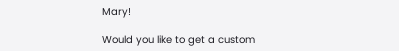Mary!

Would you like to get a custom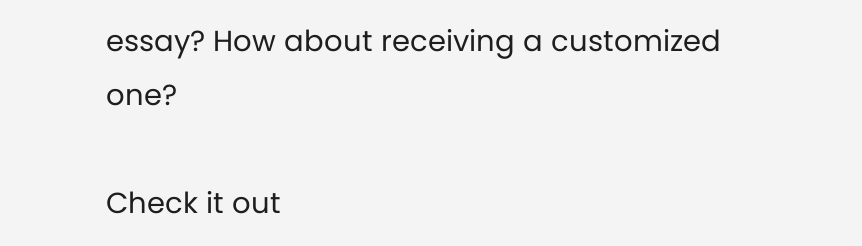essay? How about receiving a customized one?

Check it out